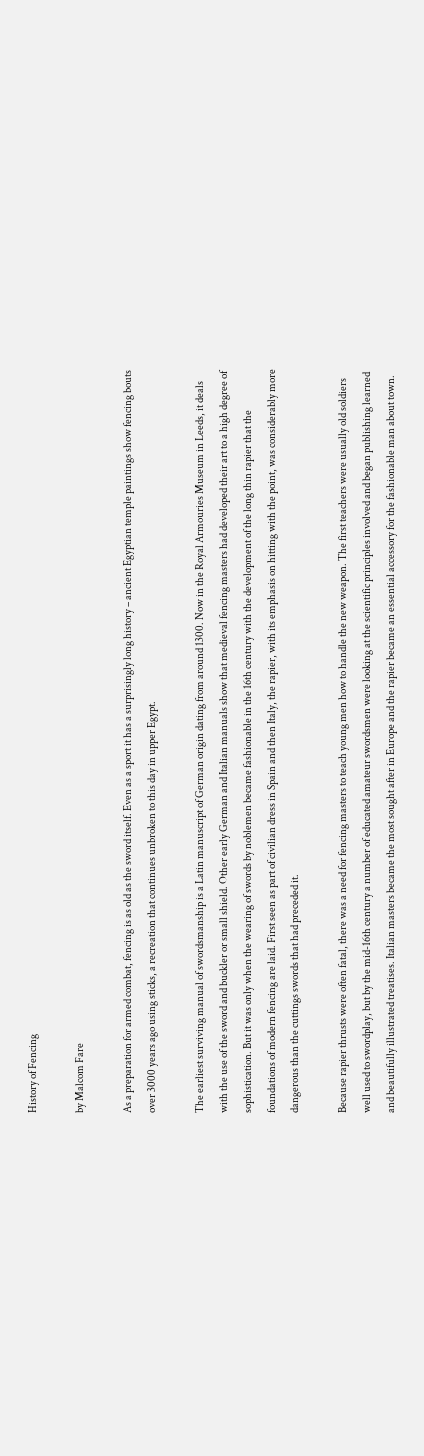History of Fencing

by Malcom Fare

As a preparation for armed combat, fencing is as old as the sword itself. Even as a sport it has a surprisingly long history – ancient Egyptian temple paintings show fencing bouts over 3000 years ago using sticks, a recreation that continues unbroken to this day in upper Egypt.

The earliest surviving manual of swordsmanship is a Latin manuscript of German origin dating from around 1300. Now in the Royal Armouries Museum in Leeds, it deals with the use of the sword and buckler or small shield. Other early German and Italian manuals show that medieval fencing masters had developed their art to a high degree of sophistication. But it was only when the wearing of swords by noblemen became fashionable in the 16th century with the development of the long thin rapier that the foundations of modern fencing are laid. First seen as part of civilian dress in Spain and then Italy, the rapier, with its emphasis on hitting with the point, was considerably more dangerous than the cuttings swords that had preceded it.

Because rapier thrusts were often fatal, there was a need for fencing masters to teach young men how to handle the new weapon. The first teachers were usually old soldiers well used to swordplay, but by the mid-16th century a number of educated amateur swordsmen were looking at the scientific principles involved and began publishing learned and beautifully illustrated treatises. Italian masters became the most sought after in Europe and the rapier became an essential accessory for the fashionable man about town.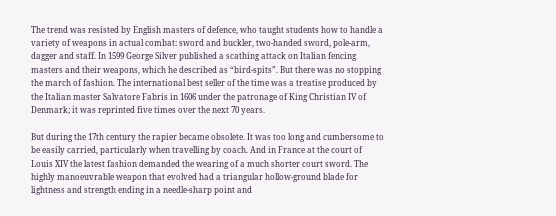The trend was resisted by English masters of defence, who taught students how to handle a variety of weapons in actual combat: sword and buckler, two-handed sword, pole-arm, dagger and staff. In 1599 George Silver published a scathing attack on Italian fencing masters and their weapons, which he described as “bird-spits”. But there was no stopping the march of fashion. The international best seller of the time was a treatise produced by the Italian master Salvatore Fabris in 1606 under the patronage of King Christian IV of Denmark; it was reprinted five times over the next 70 years.

But during the 17th century the rapier became obsolete. It was too long and cumbersome to be easily carried, particularly when travelling by coach. And in France at the court of Louis XIV the latest fashion demanded the wearing of a much shorter court sword. The highly manoeuvrable weapon that evolved had a triangular hollow-ground blade for lightness and strength ending in a needle-sharp point and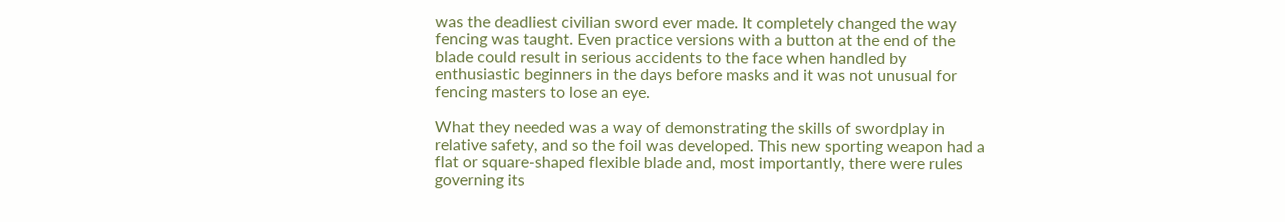was the deadliest civilian sword ever made. It completely changed the way fencing was taught. Even practice versions with a button at the end of the blade could result in serious accidents to the face when handled by enthusiastic beginners in the days before masks and it was not unusual for fencing masters to lose an eye.

What they needed was a way of demonstrating the skills of swordplay in relative safety, and so the foil was developed. This new sporting weapon had a flat or square-shaped flexible blade and, most importantly, there were rules governing its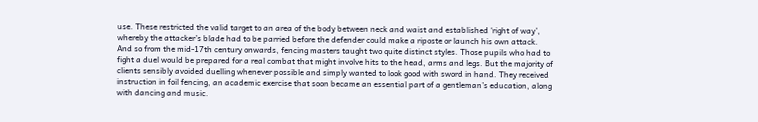use. These restricted the valid target to an area of the body between neck and waist and established ‘right of way’, whereby the attacker’s blade had to be parried before the defender could make a riposte or launch his own attack. And so from the mid-17th century onwards, fencing masters taught two quite distinct styles. Those pupils who had to fight a duel would be prepared for a real combat that might involve hits to the head, arms and legs. But the majority of clients sensibly avoided duelling whenever possible and simply wanted to look good with sword in hand. They received instruction in foil fencing, an academic exercise that soon became an essential part of a gentleman’s education, along with dancing and music.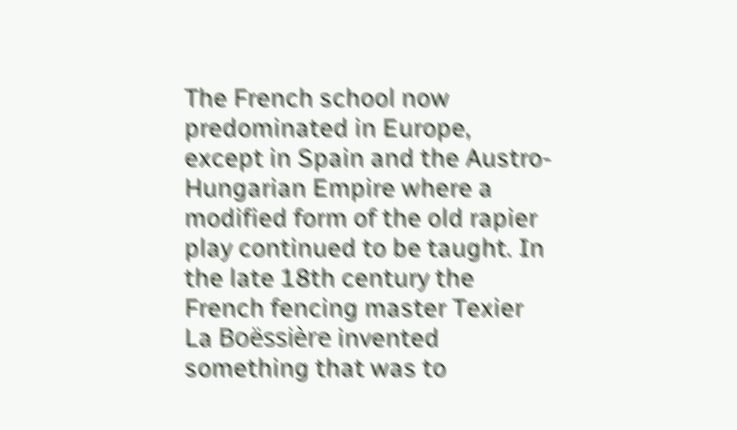The French school now predominated in Europe, except in Spain and the Austro-Hungarian Empire where a modified form of the old rapier play continued to be taught. In the late 18th century the French fencing master Texier La Boëssière invented something that was to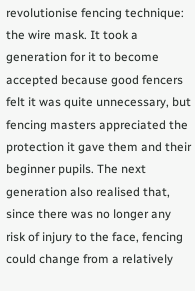revolutionise fencing technique: the wire mask. It took a generation for it to become accepted because good fencers felt it was quite unnecessary, but fencing masters appreciated the protection it gave them and their beginner pupils. The next generation also realised that, since there was no longer any risk of injury to the face, fencing could change from a relatively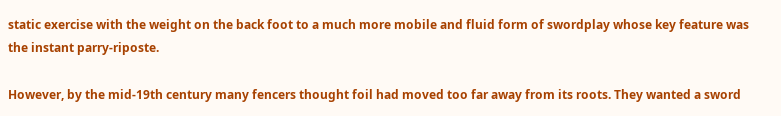static exercise with the weight on the back foot to a much more mobile and fluid form of swordplay whose key feature was the instant parry-riposte.

However, by the mid-19th century many fencers thought foil had moved too far away from its roots. They wanted a sword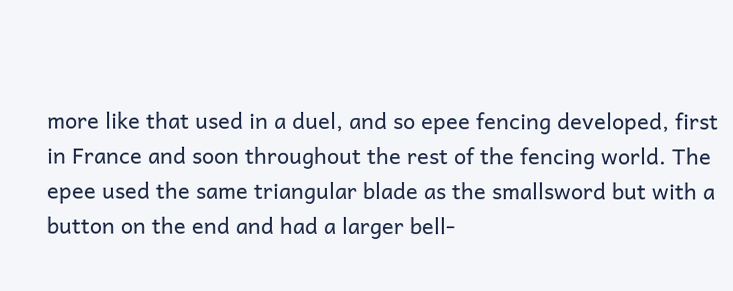more like that used in a duel, and so epee fencing developed, first in France and soon throughout the rest of the fencing world. The epee used the same triangular blade as the smallsword but with a button on the end and had a larger bell-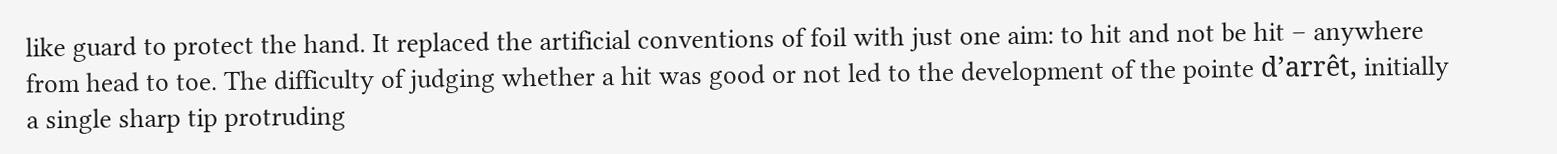like guard to protect the hand. It replaced the artificial conventions of foil with just one aim: to hit and not be hit – anywhere from head to toe. The difficulty of judging whether a hit was good or not led to the development of the pointe d’arrêt, initially a single sharp tip protruding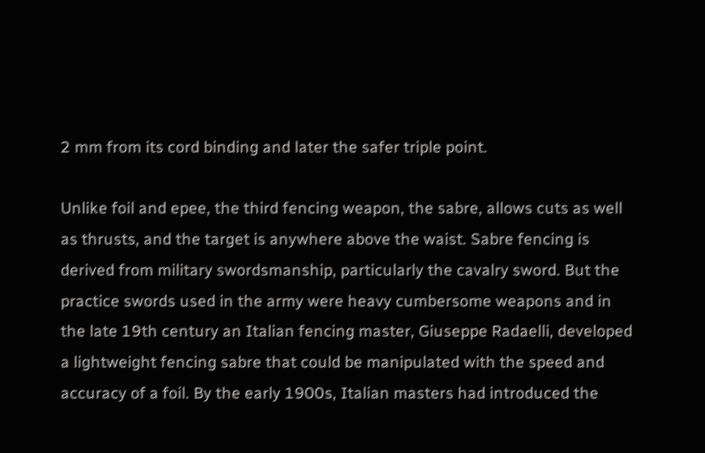2 mm from its cord binding and later the safer triple point.

Unlike foil and epee, the third fencing weapon, the sabre, allows cuts as well as thrusts, and the target is anywhere above the waist. Sabre fencing is derived from military swordsmanship, particularly the cavalry sword. But the practice swords used in the army were heavy cumbersome weapons and in the late 19th century an Italian fencing master, Giuseppe Radaelli, developed a lightweight fencing sabre that could be manipulated with the speed and accuracy of a foil. By the early 1900s, Italian masters had introduced the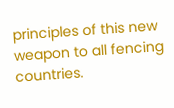principles of this new weapon to all fencing countries.